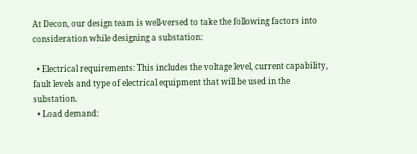At Decon, our design team is well-versed to take the following factors into consideration while designing a substation:

  • Electrical requirements: This includes the voltage level, current capability, fault levels and type of electrical equipment that will be used in the substation.
  • Load demand: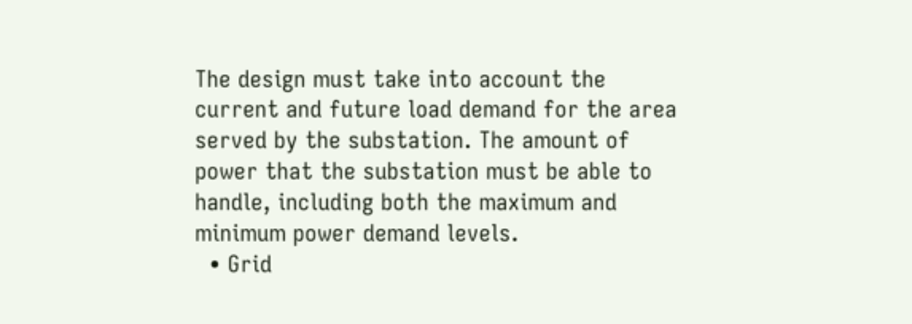The design must take into account the current and future load demand for the area served by the substation. The amount of power that the substation must be able to handle, including both the maximum and minimum power demand levels.
  • Grid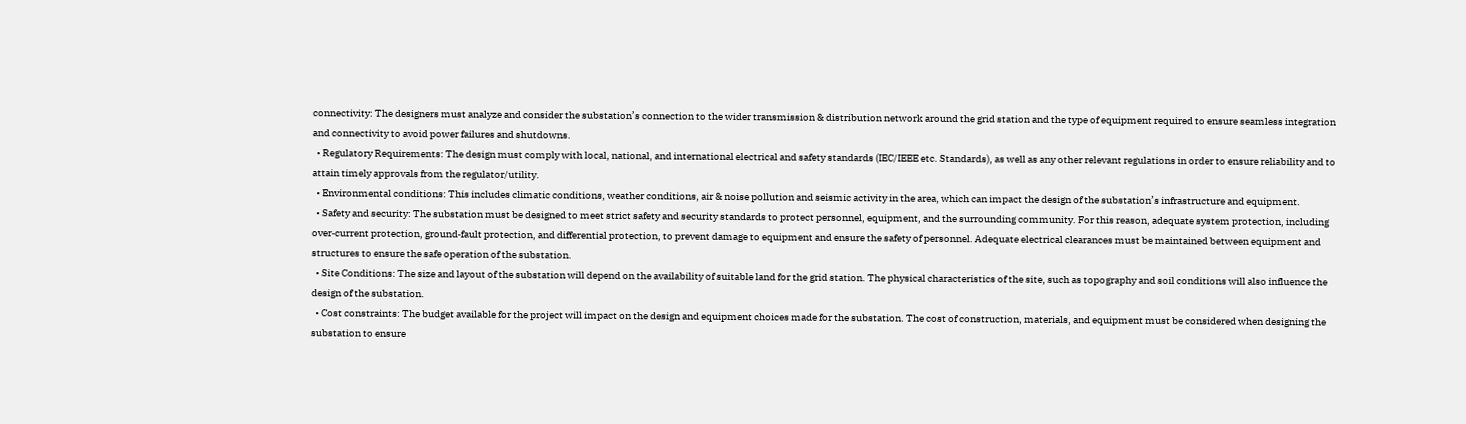connectivity: The designers must analyze and consider the substation’s connection to the wider transmission & distribution network around the grid station and the type of equipment required to ensure seamless integration and connectivity to avoid power failures and shutdowns.
  • Regulatory Requirements: The design must comply with local, national, and international electrical and safety standards (IEC/IEEE etc. Standards), as well as any other relevant regulations in order to ensure reliability and to attain timely approvals from the regulator/utility.
  • Environmental conditions: This includes climatic conditions, weather conditions, air & noise pollution and seismic activity in the area, which can impact the design of the substation’s infrastructure and equipment.
  • Safety and security: The substation must be designed to meet strict safety and security standards to protect personnel, equipment, and the surrounding community. For this reason, adequate system protection, including over‐current protection, ground‐fault protection, and differential protection, to prevent damage to equipment and ensure the safety of personnel. Adequate electrical clearances must be maintained between equipment and structures to ensure the safe operation of the substation.
  • Site Conditions: The size and layout of the substation will depend on the availability of suitable land for the grid station. The physical characteristics of the site, such as topography and soil conditions will also influence the design of the substation.
  • Cost constraints: The budget available for the project will impact on the design and equipment choices made for the substation. The cost of construction, materials, and equipment must be considered when designing the substation to ensure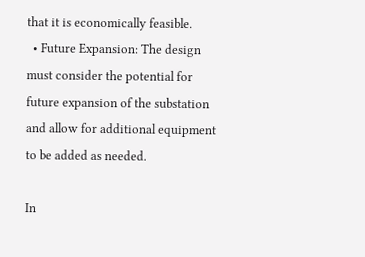that it is economically feasible.
  • Future Expansion: The design must consider the potential for future expansion of the substation and allow for additional equipment to be added as needed.

In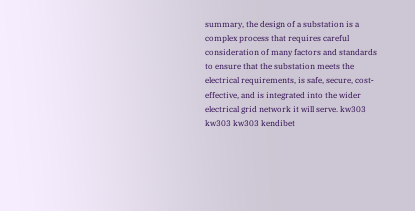summary, the design of a substation is a complex process that requires careful consideration of many factors and standards to ensure that the substation meets the electrical requirements, is safe, secure, cost‐effective, and is integrated into the wider electrical grid network it will serve. kw303 kw303 kw303 kendibet